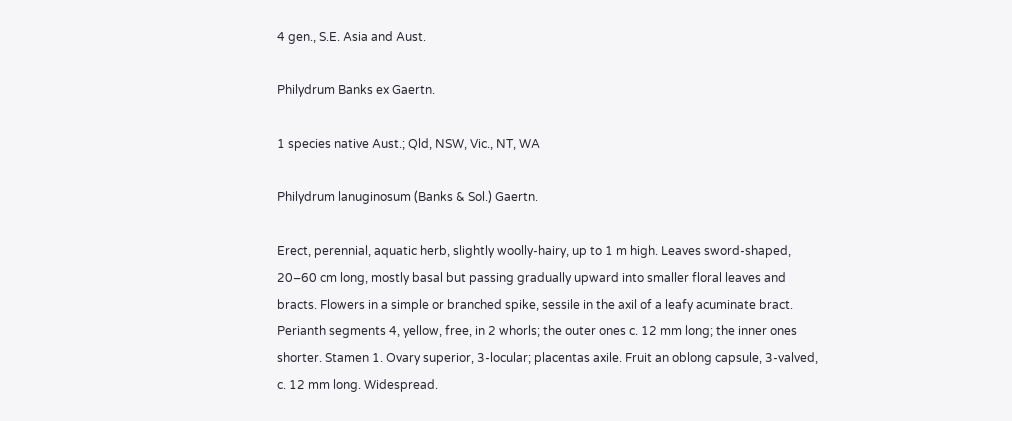4 gen., S.E. Asia and Aust.

Philydrum Banks ex Gaertn.

1 species native Aust.; Qld, NSW, Vic., NT, WA

Philydrum lanuginosum (Banks & Sol.) Gaertn.

Erect, perennial, aquatic herb, slightly woolly-hairy, up to 1 m high. Leaves sword-shaped, 20–60 cm long, mostly basal but passing gradually upward into smaller floral leaves and bracts. Flowers in a simple or branched spike, sessile in the axil of a leafy acuminate bract. Perianth segments 4, yellow, free, in 2 whorls; the outer ones c. 12 mm long; the inner ones shorter. Stamen 1. Ovary superior, 3-locular; placentas axile. Fruit an oblong capsule, 3-valved, c. 12 mm long. Widespread.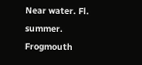Near water. Fl. summer. Frogmouth